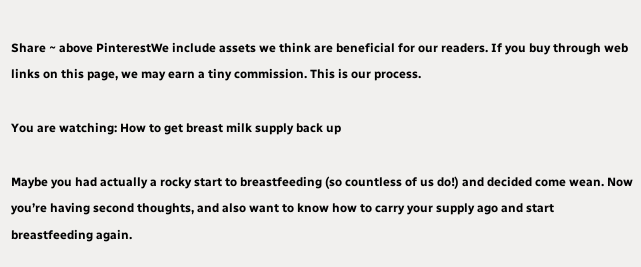Share ~ above PinterestWe include assets we think are beneficial for our readers. If you buy through web links on this page, we may earn a tiny commission. This is our process.

You are watching: How to get breast milk supply back up

Maybe you had actually a rocky start to breastfeeding (so countless of us do!) and decided come wean. Now you’re having second thoughts, and also want to know how to carry your supply ago and start breastfeeding again.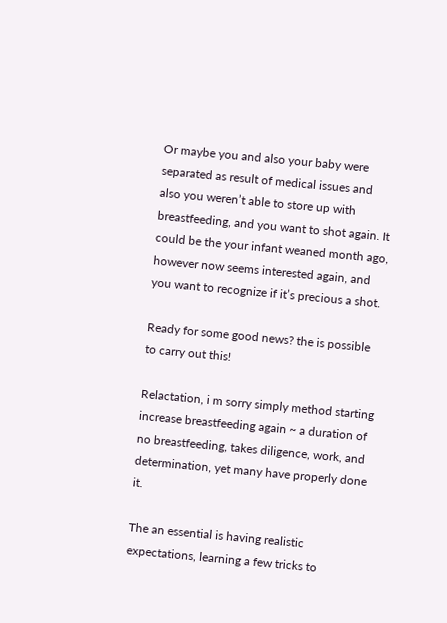Or maybe you and also your baby were separated as result of medical issues and also you weren’t able to store up with breastfeeding, and you want to shot again. It could be the your infant weaned month ago, however now seems interested again, and you want to recognize if it’s precious a shot.

Ready for some good news? the is possible to carry out this!

Relactation, i m sorry simply method starting increase breastfeeding again ~ a duration of no breastfeeding, takes diligence, work, and determination, yet many have properly done it.

The an essential is having realistic expectations, learning a few tricks to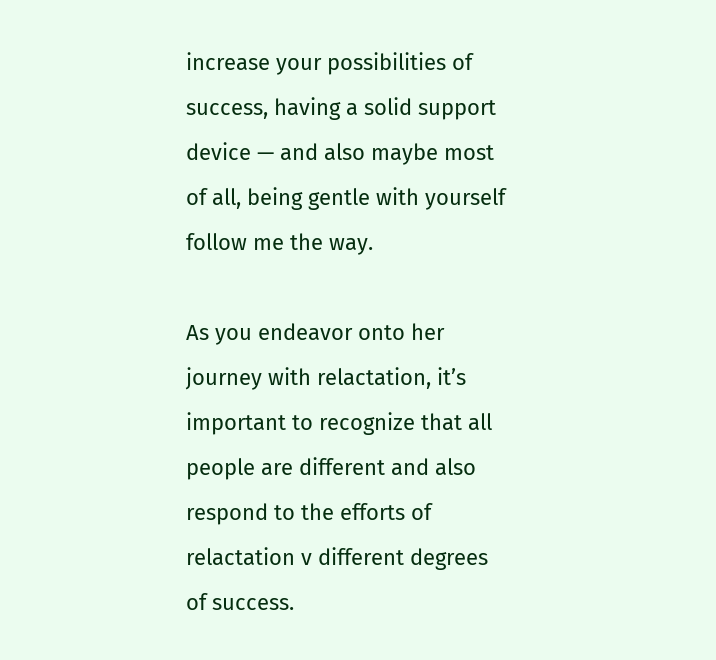increase your possibilities of success, having a solid support device — and also maybe most of all, being gentle with yourself follow me the way.

As you endeavor onto her journey with relactation, it’s important to recognize that all people are different and also respond to the efforts of relactation v different degrees of success.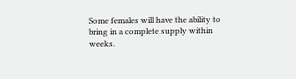Some females will have the ability to bring in a complete supply within weeks.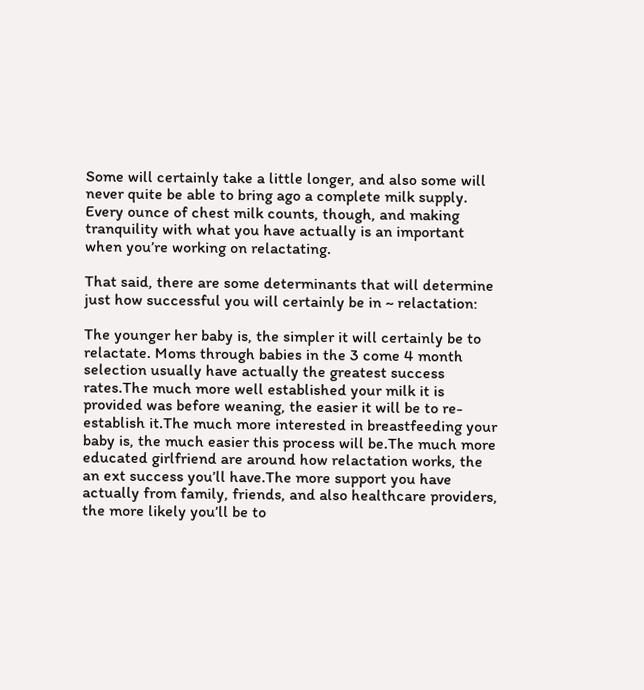Some will certainly take a little longer, and also some will never quite be able to bring ago a complete milk supply. Every ounce of chest milk counts, though, and making tranquility with what you have actually is an important when you’re working on relactating.

That said, there are some determinants that will determine just how successful you will certainly be in ~ relactation:

The younger her baby is, the simpler it will certainly be to relactate. Moms through babies in the 3 come 4 month selection usually have actually the greatest success rates.The much more well established your milk it is provided was before weaning, the easier it will be to re-establish it.The much more interested in breastfeeding your baby is, the much easier this process will be.The much more educated girlfriend are around how relactation works, the an ext success you’ll have.The more support you have actually from family, friends, and also healthcare providers, the more likely you’ll be to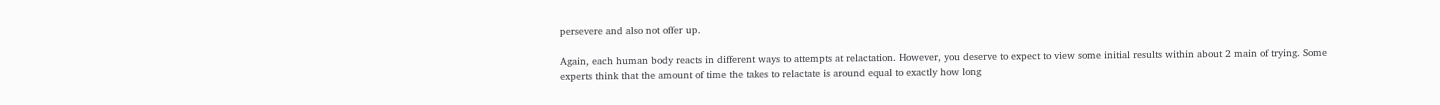persevere and also not offer up.

Again, each human body reacts in different ways to attempts at relactation. However, you deserve to expect to view some initial results within about 2 main of trying. Some experts think that the amount of time the takes to relactate is around equal to exactly how long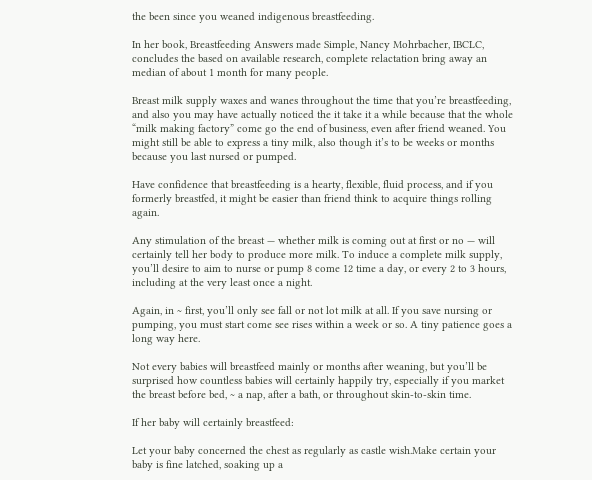the been since you weaned indigenous breastfeeding.

In her book, Breastfeeding Answers made Simple, Nancy Mohrbacher, IBCLC, concludes the based on available research, complete relactation bring away an median of about 1 month for many people.

Breast milk supply waxes and wanes throughout the time that you’re breastfeeding, and also you may have actually noticed the it take it a while because that the whole “milk making factory” come go the end of business, even after friend weaned. You might still be able to express a tiny milk, also though it’s to be weeks or months because you last nursed or pumped.

Have confidence that breastfeeding is a hearty, flexible, fluid process, and if you formerly breastfed, it might be easier than friend think to acquire things rolling again.

Any stimulation of the breast — whether milk is coming out at first or no — will certainly tell her body to produce more milk. To induce a complete milk supply, you’ll desire to aim to nurse or pump 8 come 12 time a day, or every 2 to 3 hours, including at the very least once a night.

Again, in ~ first, you’ll only see fall or not lot milk at all. If you save nursing or pumping, you must start come see rises within a week or so. A tiny patience goes a long way here.

Not every babies will breastfeed mainly or months after weaning, but you’ll be surprised how countless babies will certainly happily try, especially if you market the breast before bed, ~ a nap, after a bath, or throughout skin-to-skin time.

If her baby will certainly breastfeed:

Let your baby concerned the chest as regularly as castle wish.Make certain your baby is fine latched, soaking up a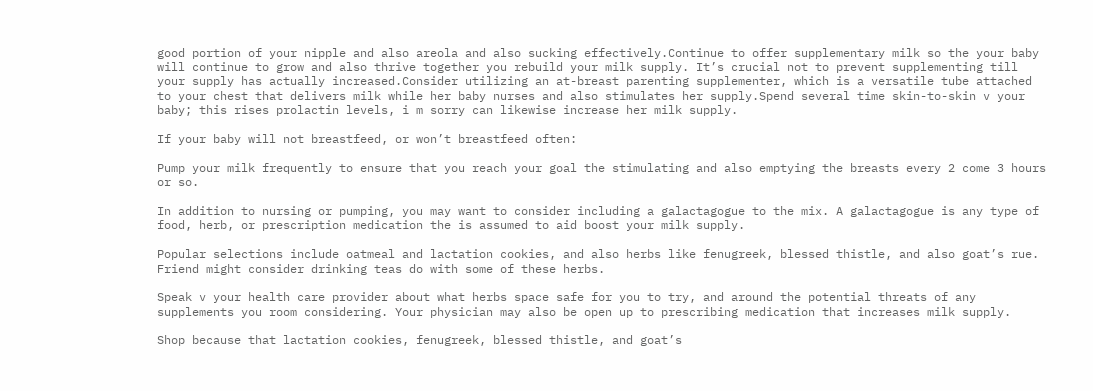good portion of your nipple and also areola and also sucking effectively.Continue to offer supplementary milk so the your baby will continue to grow and also thrive together you rebuild your milk supply. It’s crucial not to prevent supplementing till your supply has actually increased.Consider utilizing an at-breast parenting supplementer, which is a versatile tube attached to your chest that delivers milk while her baby nurses and also stimulates her supply.Spend several time skin-to-skin v your baby; this rises prolactin levels, i m sorry can likewise increase her milk supply.

If your baby will not breastfeed, or won’t breastfeed often:

Pump your milk frequently to ensure that you reach your goal the stimulating and also emptying the breasts every 2 come 3 hours or so.

In addition to nursing or pumping, you may want to consider including a galactagogue to the mix. A galactagogue is any type of food, herb, or prescription medication the is assumed to aid boost your milk supply.

Popular selections include oatmeal and lactation cookies, and also herbs like fenugreek, blessed thistle, and also goat’s rue. Friend might consider drinking teas do with some of these herbs.

Speak v your health care provider about what herbs space safe for you to try, and around the potential threats of any supplements you room considering. Your physician may also be open up to prescribing medication that increases milk supply.

Shop because that lactation cookies, fenugreek, blessed thistle, and goat’s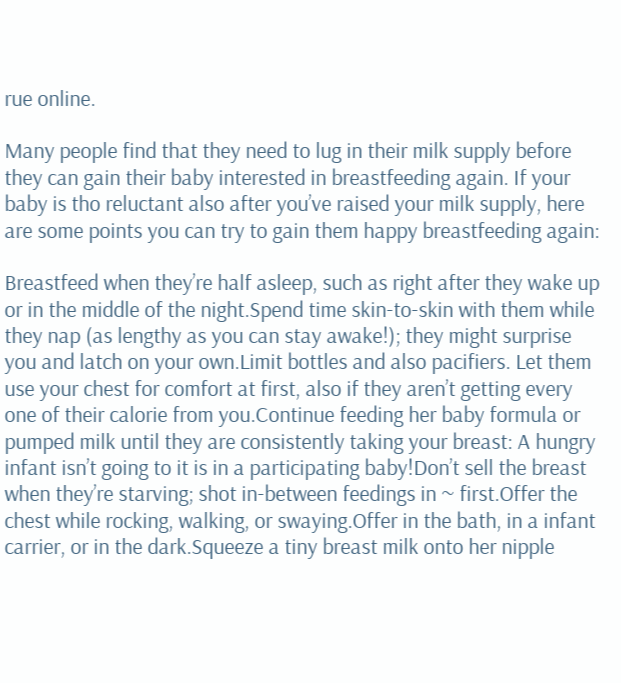rue online.

Many people find that they need to lug in their milk supply before they can gain their baby interested in breastfeeding again. If your baby is tho reluctant also after you’ve raised your milk supply, here are some points you can try to gain them happy breastfeeding again:

Breastfeed when they’re half asleep, such as right after they wake up or in the middle of the night.Spend time skin-to-skin with them while they nap (as lengthy as you can stay awake!); they might surprise you and latch on your own.Limit bottles and also pacifiers. Let them use your chest for comfort at first, also if they aren’t getting every one of their calorie from you.Continue feeding her baby formula or pumped milk until they are consistently taking your breast: A hungry infant isn’t going to it is in a participating baby!Don’t sell the breast when they’re starving; shot in-between feedings in ~ first.Offer the chest while rocking, walking, or swaying.Offer in the bath, in a infant carrier, or in the dark.Squeeze a tiny breast milk onto her nipple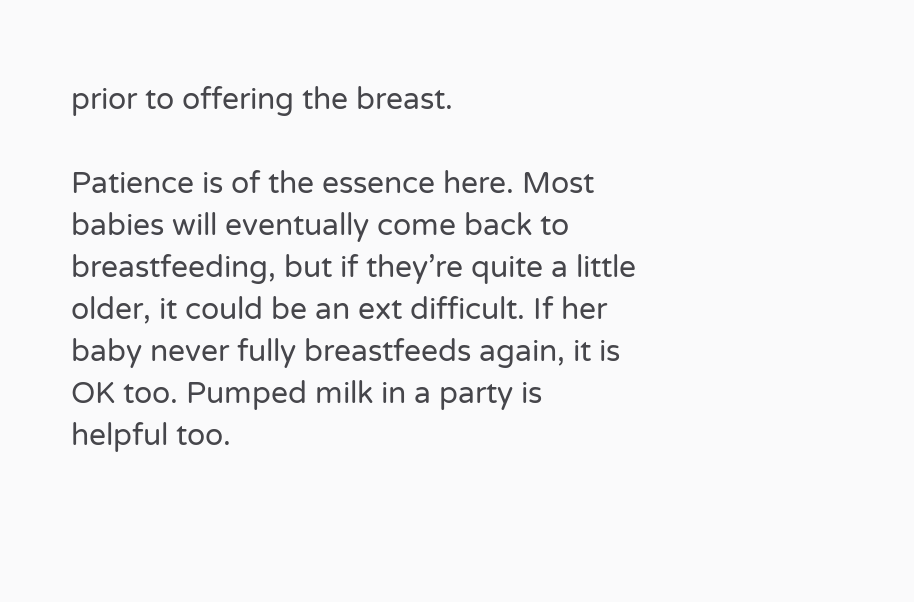prior to offering the breast.

Patience is of the essence here. Most babies will eventually come back to breastfeeding, but if they’re quite a little older, it could be an ext difficult. If her baby never fully breastfeeds again, it is OK too. Pumped milk in a party is helpful too.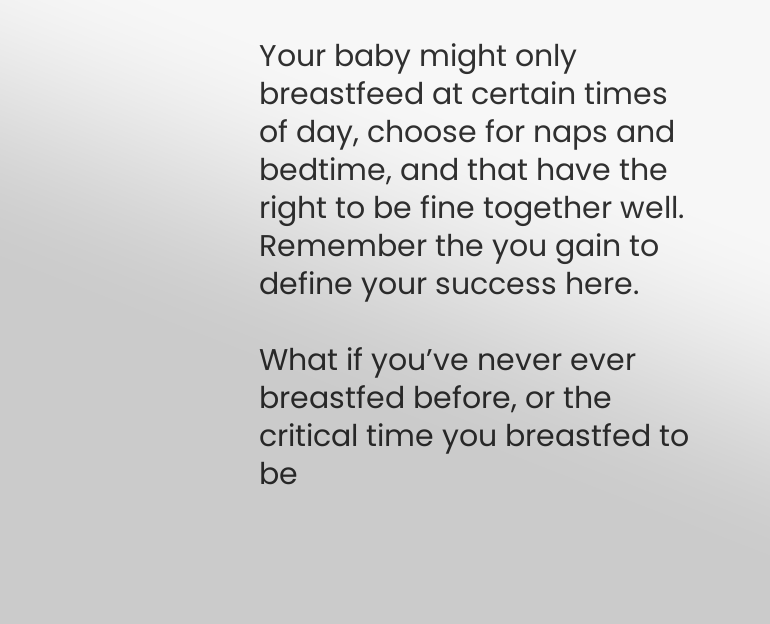Your baby might only breastfeed at certain times of day, choose for naps and bedtime, and that have the right to be fine together well. Remember the you gain to define your success here.

What if you’ve never ever breastfed before, or the critical time you breastfed to be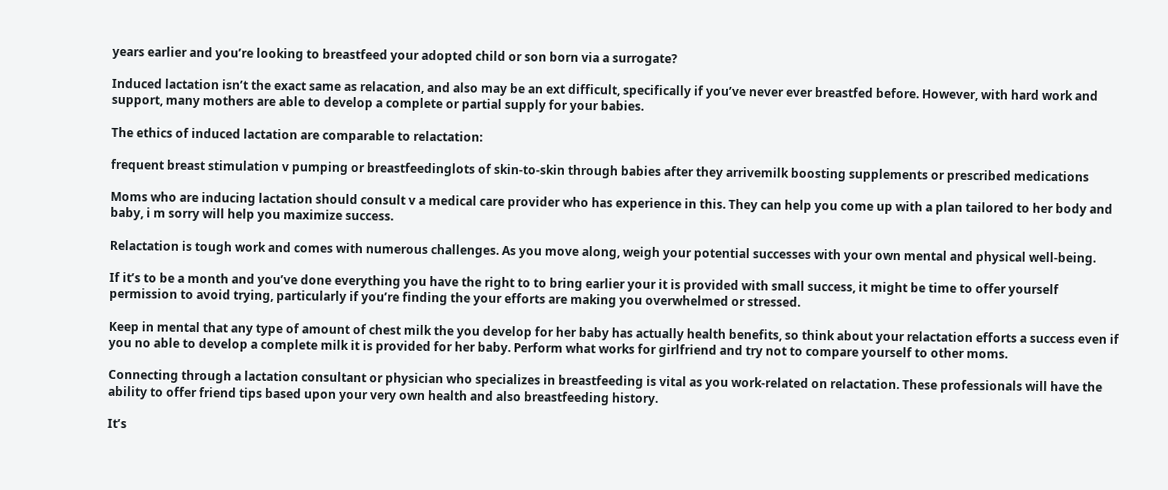years earlier and you’re looking to breastfeed your adopted child or son born via a surrogate?

Induced lactation isn’t the exact same as relacation, and also may be an ext difficult, specifically if you’ve never ever breastfed before. However, with hard work and support, many mothers are able to develop a complete or partial supply for your babies.

The ethics of induced lactation are comparable to relactation:

frequent breast stimulation v pumping or breastfeedinglots of skin-to-skin through babies after they arrivemilk boosting supplements or prescribed medications

Moms who are inducing lactation should consult v a medical care provider who has experience in this. They can help you come up with a plan tailored to her body and baby, i m sorry will help you maximize success.

Relactation is tough work and comes with numerous challenges. As you move along, weigh your potential successes with your own mental and physical well-being.

If it’s to be a month and you’ve done everything you have the right to to bring earlier your it is provided with small success, it might be time to offer yourself permission to avoid trying, particularly if you’re finding the your efforts are making you overwhelmed or stressed.

Keep in mental that any type of amount of chest milk the you develop for her baby has actually health benefits, so think about your relactation efforts a success even if you no able to develop a complete milk it is provided for her baby. Perform what works for girlfriend and try not to compare yourself to other moms.

Connecting through a lactation consultant or physician who specializes in breastfeeding is vital as you work-related on relactation. These professionals will have the ability to offer friend tips based upon your very own health and also breastfeeding history.

It’s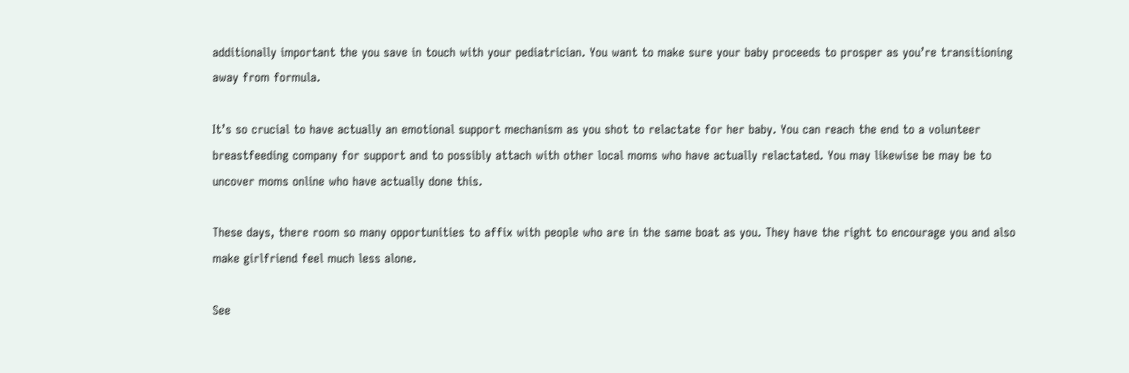additionally important the you save in touch with your pediatrician. You want to make sure your baby proceeds to prosper as you’re transitioning away from formula.

It’s so crucial to have actually an emotional support mechanism as you shot to relactate for her baby. You can reach the end to a volunteer breastfeeding company for support and to possibly attach with other local moms who have actually relactated. You may likewise be may be to uncover moms online who have actually done this.

These days, there room so many opportunities to affix with people who are in the same boat as you. They have the right to encourage you and also make girlfriend feel much less alone.

See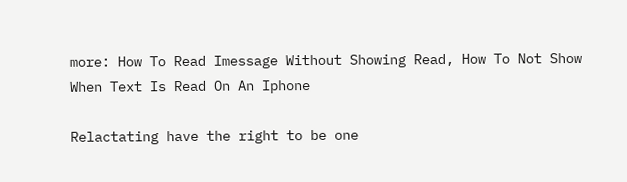more: How To Read Imessage Without Showing Read, How To Not Show When Text Is Read On An Iphone

Relactating have the right to be one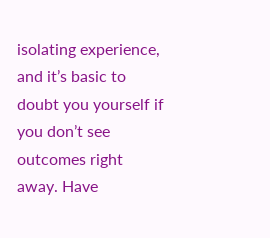isolating experience, and it’s basic to doubt you yourself if you don’t see outcomes right away. Have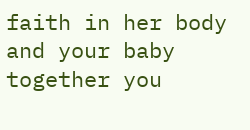faith in her body and your baby together you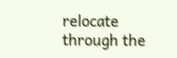relocate through the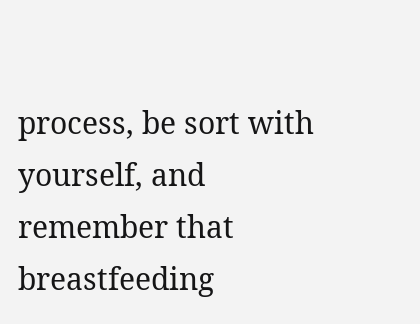process, be sort with yourself, and remember that breastfeeding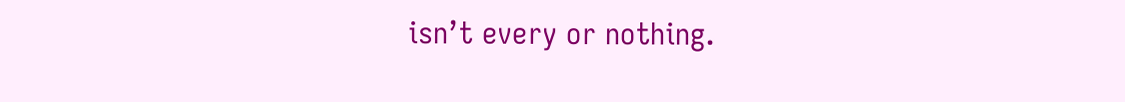isn’t every or nothing.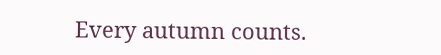Every autumn counts.